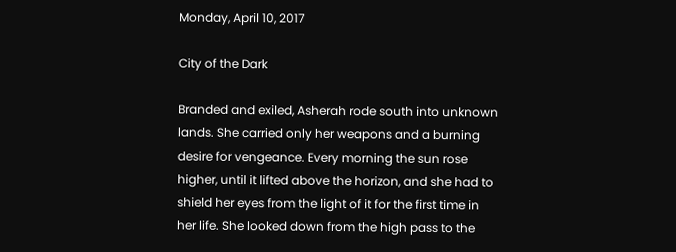Monday, April 10, 2017

City of the Dark

Branded and exiled, Asherah rode south into unknown lands. She carried only her weapons and a burning desire for vengeance. Every morning the sun rose higher, until it lifted above the horizon, and she had to shield her eyes from the light of it for the first time in her life. She looked down from the high pass to the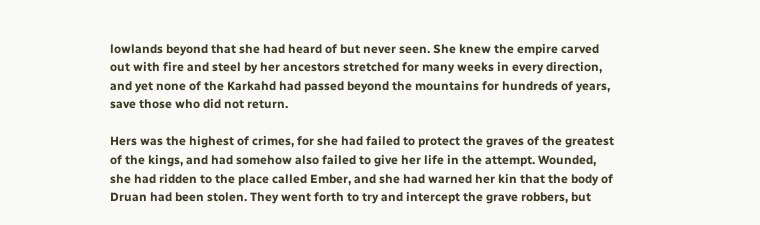lowlands beyond that she had heard of but never seen. She knew the empire carved out with fire and steel by her ancestors stretched for many weeks in every direction, and yet none of the Karkahd had passed beyond the mountains for hundreds of years, save those who did not return.

Hers was the highest of crimes, for she had failed to protect the graves of the greatest of the kings, and had somehow also failed to give her life in the attempt. Wounded, she had ridden to the place called Ember, and she had warned her kin that the body of Druan had been stolen. They went forth to try and intercept the grave robbers, but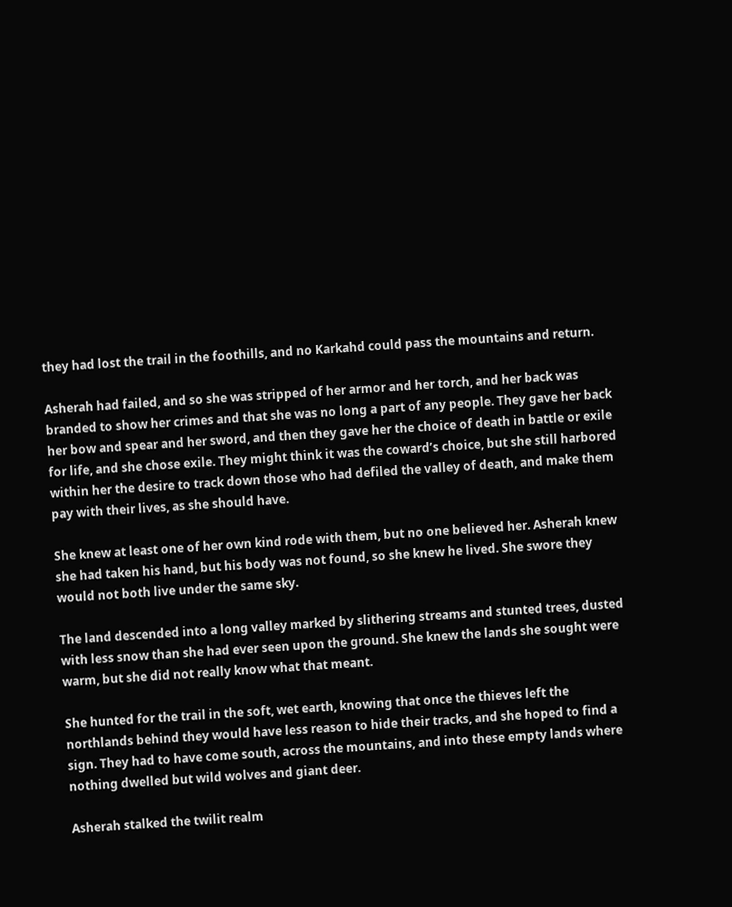they had lost the trail in the foothills, and no Karkahd could pass the mountains and return.

Asherah had failed, and so she was stripped of her armor and her torch, and her back was branded to show her crimes and that she was no long a part of any people. They gave her back her bow and spear and her sword, and then they gave her the choice of death in battle or exile for life, and she chose exile. They might think it was the coward’s choice, but she still harbored within her the desire to track down those who had defiled the valley of death, and make them pay with their lives, as she should have.

She knew at least one of her own kind rode with them, but no one believed her. Asherah knew she had taken his hand, but his body was not found, so she knew he lived. She swore they would not both live under the same sky.

The land descended into a long valley marked by slithering streams and stunted trees, dusted with less snow than she had ever seen upon the ground. She knew the lands she sought were warm, but she did not really know what that meant.

She hunted for the trail in the soft, wet earth, knowing that once the thieves left the northlands behind they would have less reason to hide their tracks, and she hoped to find a sign. They had to have come south, across the mountains, and into these empty lands where nothing dwelled but wild wolves and giant deer.

Asherah stalked the twilit realm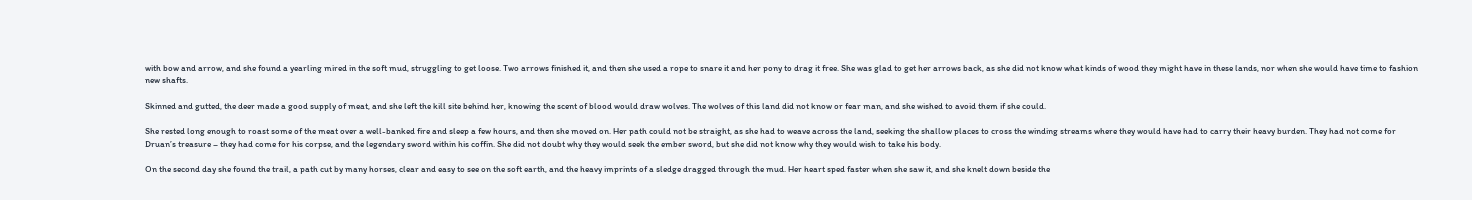with bow and arrow, and she found a yearling mired in the soft mud, struggling to get loose. Two arrows finished it, and then she used a rope to snare it and her pony to drag it free. She was glad to get her arrows back, as she did not know what kinds of wood they might have in these lands, nor when she would have time to fashion new shafts.

Skinned and gutted, the deer made a good supply of meat, and she left the kill site behind her, knowing the scent of blood would draw wolves. The wolves of this land did not know or fear man, and she wished to avoid them if she could.

She rested long enough to roast some of the meat over a well-banked fire and sleep a few hours, and then she moved on. Her path could not be straight, as she had to weave across the land, seeking the shallow places to cross the winding streams where they would have had to carry their heavy burden. They had not come for Druan’s treasure – they had come for his corpse, and the legendary sword within his coffin. She did not doubt why they would seek the ember sword, but she did not know why they would wish to take his body.

On the second day she found the trail, a path cut by many horses, clear and easy to see on the soft earth, and the heavy imprints of a sledge dragged through the mud. Her heart sped faster when she saw it, and she knelt down beside the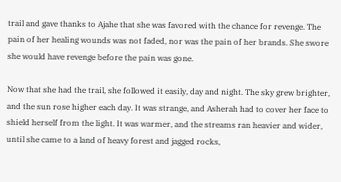trail and gave thanks to Ajahe that she was favored with the chance for revenge. The pain of her healing wounds was not faded, nor was the pain of her brands. She swore she would have revenge before the pain was gone.

Now that she had the trail, she followed it easily, day and night. The sky grew brighter, and the sun rose higher each day. It was strange, and Asherah had to cover her face to shield herself from the light. It was warmer, and the streams ran heavier and wider, until she came to a land of heavy forest and jagged rocks,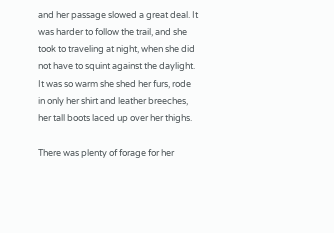and her passage slowed a great deal. It was harder to follow the trail, and she took to traveling at night, when she did not have to squint against the daylight. It was so warm she shed her furs, rode in only her shirt and leather breeches, her tall boots laced up over her thighs.

There was plenty of forage for her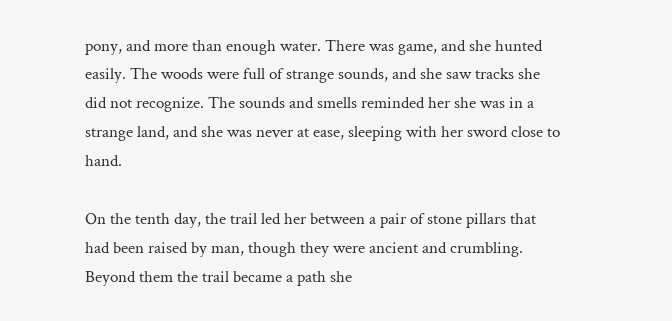pony, and more than enough water. There was game, and she hunted easily. The woods were full of strange sounds, and she saw tracks she did not recognize. The sounds and smells reminded her she was in a strange land, and she was never at ease, sleeping with her sword close to hand.

On the tenth day, the trail led her between a pair of stone pillars that had been raised by man, though they were ancient and crumbling. Beyond them the trail became a path she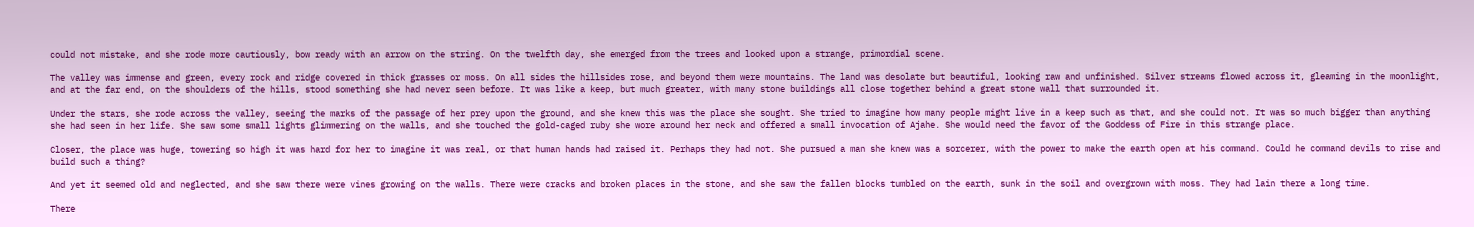could not mistake, and she rode more cautiously, bow ready with an arrow on the string. On the twelfth day, she emerged from the trees and looked upon a strange, primordial scene.

The valley was immense and green, every rock and ridge covered in thick grasses or moss. On all sides the hillsides rose, and beyond them were mountains. The land was desolate but beautiful, looking raw and unfinished. Silver streams flowed across it, gleaming in the moonlight, and at the far end, on the shoulders of the hills, stood something she had never seen before. It was like a keep, but much greater, with many stone buildings all close together behind a great stone wall that surrounded it.

Under the stars, she rode across the valley, seeing the marks of the passage of her prey upon the ground, and she knew this was the place she sought. She tried to imagine how many people might live in a keep such as that, and she could not. It was so much bigger than anything she had seen in her life. She saw some small lights glimmering on the walls, and she touched the gold-caged ruby she wore around her neck and offered a small invocation of Ajahe. She would need the favor of the Goddess of Fire in this strange place.

Closer, the place was huge, towering so high it was hard for her to imagine it was real, or that human hands had raised it. Perhaps they had not. She pursued a man she knew was a sorcerer, with the power to make the earth open at his command. Could he command devils to rise and build such a thing?

And yet it seemed old and neglected, and she saw there were vines growing on the walls. There were cracks and broken places in the stone, and she saw the fallen blocks tumbled on the earth, sunk in the soil and overgrown with moss. They had lain there a long time.

There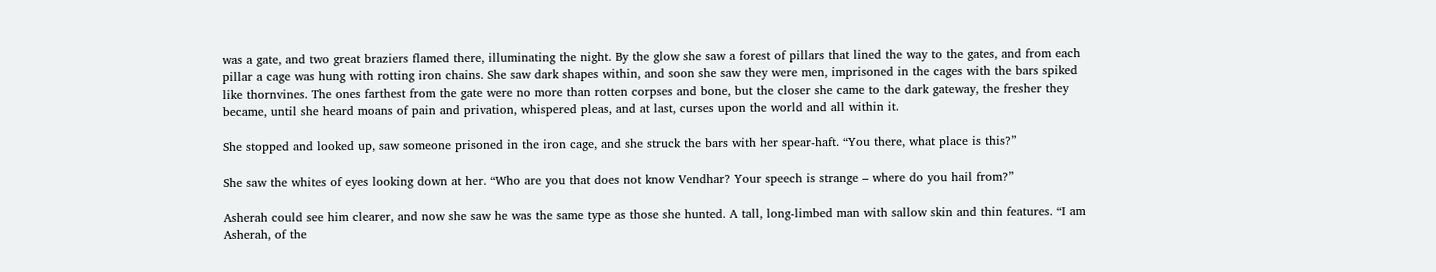was a gate, and two great braziers flamed there, illuminating the night. By the glow she saw a forest of pillars that lined the way to the gates, and from each pillar a cage was hung with rotting iron chains. She saw dark shapes within, and soon she saw they were men, imprisoned in the cages with the bars spiked like thornvines. The ones farthest from the gate were no more than rotten corpses and bone, but the closer she came to the dark gateway, the fresher they became, until she heard moans of pain and privation, whispered pleas, and at last, curses upon the world and all within it.

She stopped and looked up, saw someone prisoned in the iron cage, and she struck the bars with her spear-haft. “You there, what place is this?”

She saw the whites of eyes looking down at her. “Who are you that does not know Vendhar? Your speech is strange – where do you hail from?”

Asherah could see him clearer, and now she saw he was the same type as those she hunted. A tall, long-limbed man with sallow skin and thin features. “I am Asherah, of the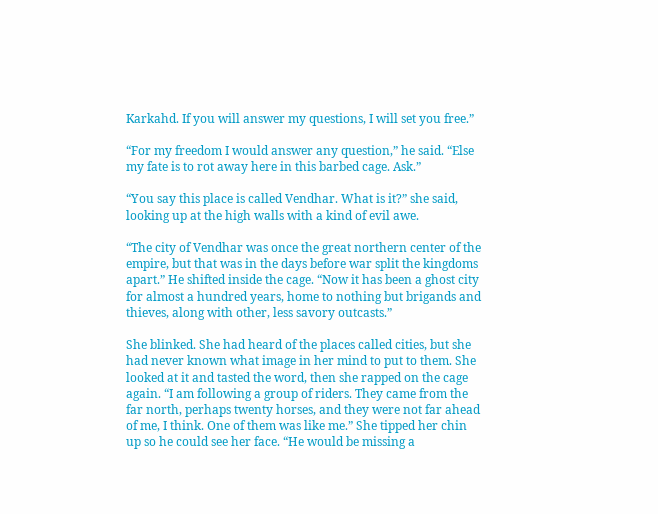Karkahd. If you will answer my questions, I will set you free.”

“For my freedom I would answer any question,” he said. “Else my fate is to rot away here in this barbed cage. Ask.”

“You say this place is called Vendhar. What is it?” she said, looking up at the high walls with a kind of evil awe.

“The city of Vendhar was once the great northern center of the empire, but that was in the days before war split the kingdoms apart.” He shifted inside the cage. “Now it has been a ghost city for almost a hundred years, home to nothing but brigands and thieves, along with other, less savory outcasts.”

She blinked. She had heard of the places called cities, but she had never known what image in her mind to put to them. She looked at it and tasted the word, then she rapped on the cage again. “I am following a group of riders. They came from the far north, perhaps twenty horses, and they were not far ahead of me, I think. One of them was like me.” She tipped her chin up so he could see her face. “He would be missing a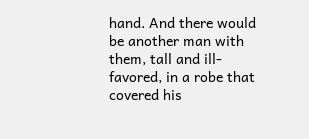hand. And there would be another man with them, tall and ill-favored, in a robe that covered his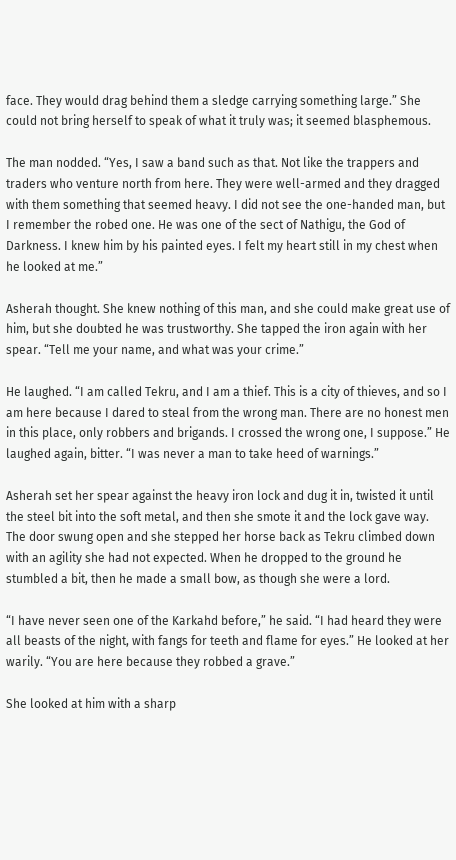face. They would drag behind them a sledge carrying something large.” She could not bring herself to speak of what it truly was; it seemed blasphemous.

The man nodded. “Yes, I saw a band such as that. Not like the trappers and traders who venture north from here. They were well-armed and they dragged with them something that seemed heavy. I did not see the one-handed man, but I remember the robed one. He was one of the sect of Nathigu, the God of Darkness. I knew him by his painted eyes. I felt my heart still in my chest when he looked at me.”

Asherah thought. She knew nothing of this man, and she could make great use of him, but she doubted he was trustworthy. She tapped the iron again with her spear. “Tell me your name, and what was your crime.”

He laughed. “I am called Tekru, and I am a thief. This is a city of thieves, and so I am here because I dared to steal from the wrong man. There are no honest men in this place, only robbers and brigands. I crossed the wrong one, I suppose.” He laughed again, bitter. “I was never a man to take heed of warnings.”

Asherah set her spear against the heavy iron lock and dug it in, twisted it until the steel bit into the soft metal, and then she smote it and the lock gave way. The door swung open and she stepped her horse back as Tekru climbed down with an agility she had not expected. When he dropped to the ground he stumbled a bit, then he made a small bow, as though she were a lord.

“I have never seen one of the Karkahd before,” he said. “I had heard they were all beasts of the night, with fangs for teeth and flame for eyes.” He looked at her warily. “You are here because they robbed a grave.”

She looked at him with a sharp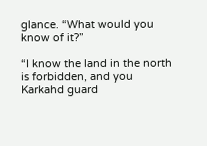glance. “What would you know of it?”

“I know the land in the north is forbidden, and you Karkahd guard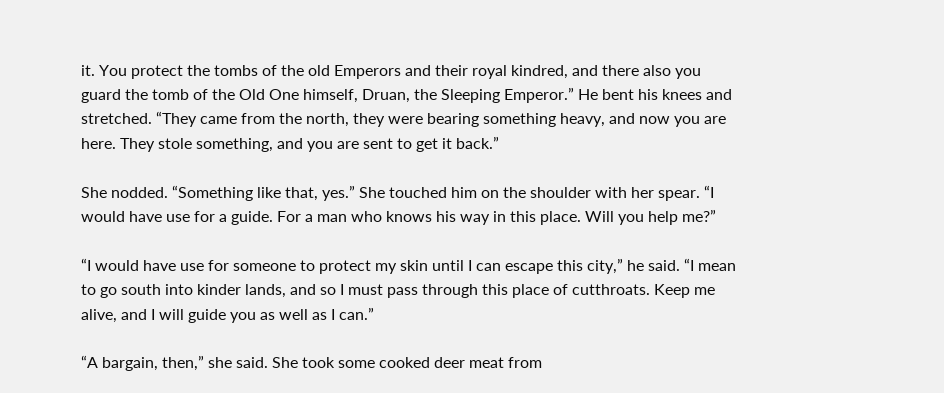it. You protect the tombs of the old Emperors and their royal kindred, and there also you guard the tomb of the Old One himself, Druan, the Sleeping Emperor.” He bent his knees and stretched. “They came from the north, they were bearing something heavy, and now you are here. They stole something, and you are sent to get it back.”

She nodded. “Something like that, yes.” She touched him on the shoulder with her spear. “I would have use for a guide. For a man who knows his way in this place. Will you help me?”

“I would have use for someone to protect my skin until I can escape this city,” he said. “I mean to go south into kinder lands, and so I must pass through this place of cutthroats. Keep me alive, and I will guide you as well as I can.”

“A bargain, then,” she said. She took some cooked deer meat from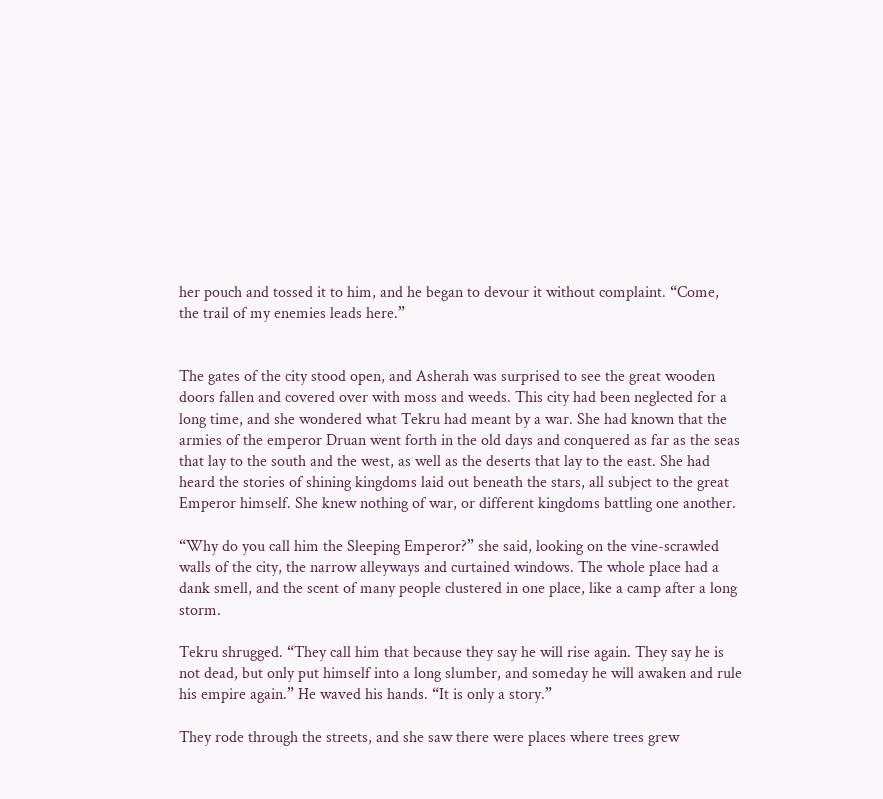her pouch and tossed it to him, and he began to devour it without complaint. “Come, the trail of my enemies leads here.”


The gates of the city stood open, and Asherah was surprised to see the great wooden doors fallen and covered over with moss and weeds. This city had been neglected for a long time, and she wondered what Tekru had meant by a war. She had known that the armies of the emperor Druan went forth in the old days and conquered as far as the seas that lay to the south and the west, as well as the deserts that lay to the east. She had heard the stories of shining kingdoms laid out beneath the stars, all subject to the great Emperor himself. She knew nothing of war, or different kingdoms battling one another.

“Why do you call him the Sleeping Emperor?” she said, looking on the vine-scrawled walls of the city, the narrow alleyways and curtained windows. The whole place had a dank smell, and the scent of many people clustered in one place, like a camp after a long storm.

Tekru shrugged. “They call him that because they say he will rise again. They say he is not dead, but only put himself into a long slumber, and someday he will awaken and rule his empire again.” He waved his hands. “It is only a story.”

They rode through the streets, and she saw there were places where trees grew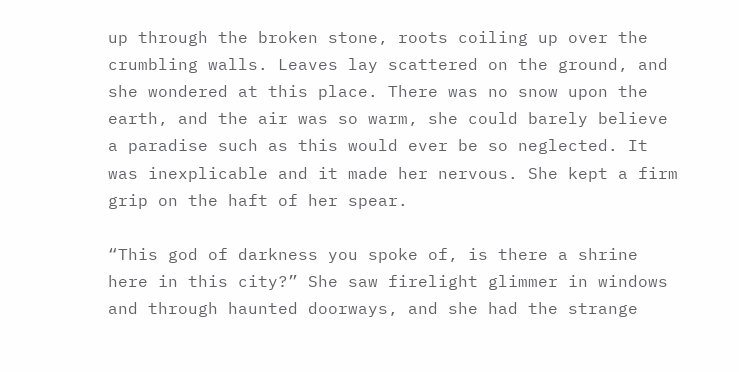up through the broken stone, roots coiling up over the crumbling walls. Leaves lay scattered on the ground, and she wondered at this place. There was no snow upon the earth, and the air was so warm, she could barely believe a paradise such as this would ever be so neglected. It was inexplicable and it made her nervous. She kept a firm grip on the haft of her spear.

“This god of darkness you spoke of, is there a shrine here in this city?” She saw firelight glimmer in windows and through haunted doorways, and she had the strange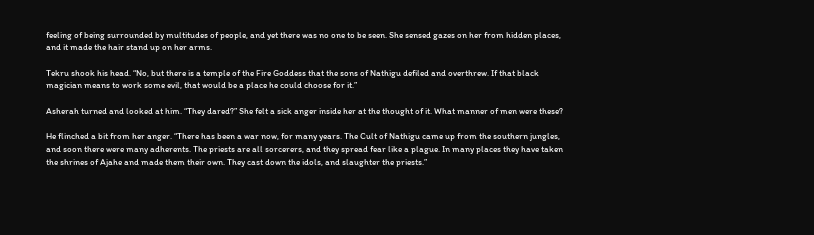feeling of being surrounded by multitudes of people, and yet there was no one to be seen. She sensed gazes on her from hidden places, and it made the hair stand up on her arms.

Tekru shook his head. “No, but there is a temple of the Fire Goddess that the sons of Nathigu defiled and overthrew. If that black magician means to work some evil, that would be a place he could choose for it.”

Asherah turned and looked at him. “They dared?” She felt a sick anger inside her at the thought of it. What manner of men were these?

He flinched a bit from her anger. “There has been a war now, for many years. The Cult of Nathigu came up from the southern jungles, and soon there were many adherents. The priests are all sorcerers, and they spread fear like a plague. In many places they have taken the shrines of Ajahe and made them their own. They cast down the idols, and slaughter the priests.”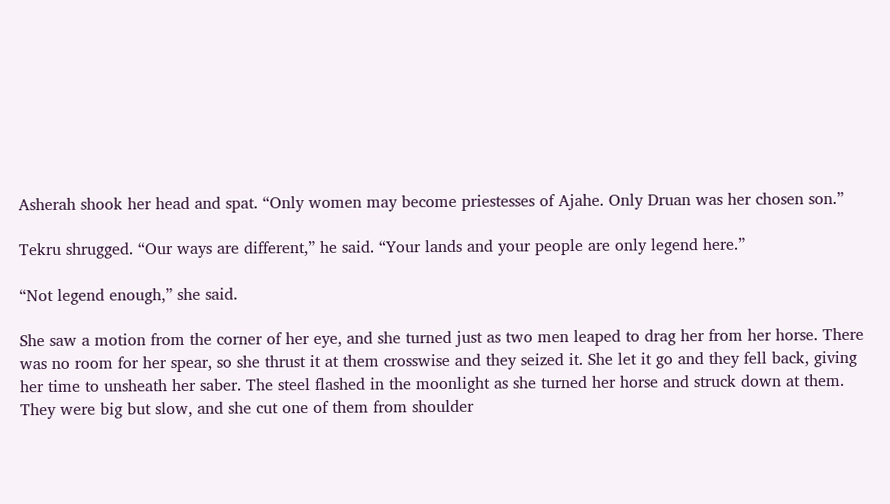Asherah shook her head and spat. “Only women may become priestesses of Ajahe. Only Druan was her chosen son.”

Tekru shrugged. “Our ways are different,” he said. “Your lands and your people are only legend here.”

“Not legend enough,” she said.

She saw a motion from the corner of her eye, and she turned just as two men leaped to drag her from her horse. There was no room for her spear, so she thrust it at them crosswise and they seized it. She let it go and they fell back, giving her time to unsheath her saber. The steel flashed in the moonlight as she turned her horse and struck down at them. They were big but slow, and she cut one of them from shoulder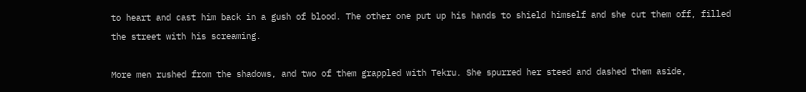to heart and cast him back in a gush of blood. The other one put up his hands to shield himself and she cut them off, filled the street with his screaming.

More men rushed from the shadows, and two of them grappled with Tekru. She spurred her steed and dashed them aside,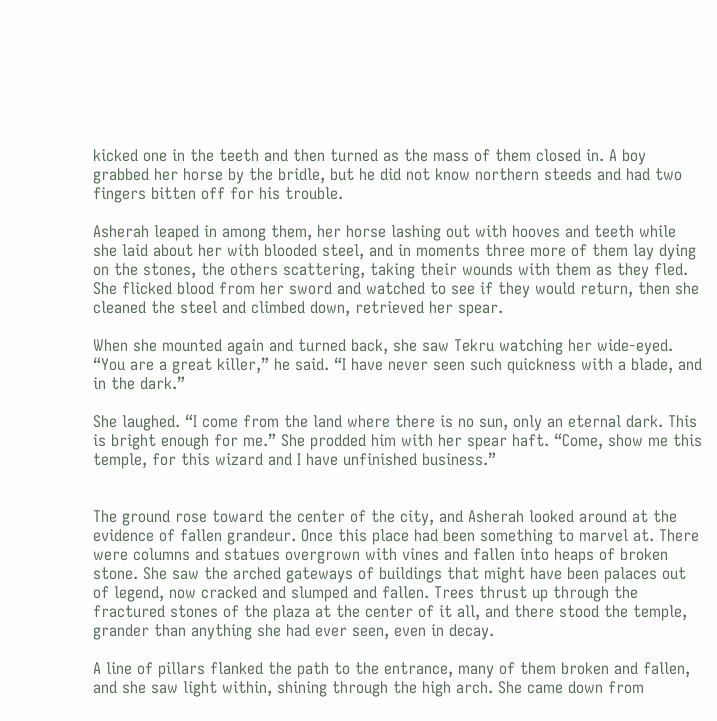kicked one in the teeth and then turned as the mass of them closed in. A boy grabbed her horse by the bridle, but he did not know northern steeds and had two fingers bitten off for his trouble.

Asherah leaped in among them, her horse lashing out with hooves and teeth while she laid about her with blooded steel, and in moments three more of them lay dying on the stones, the others scattering, taking their wounds with them as they fled. She flicked blood from her sword and watched to see if they would return, then she cleaned the steel and climbed down, retrieved her spear.

When she mounted again and turned back, she saw Tekru watching her wide-eyed. “You are a great killer,” he said. “I have never seen such quickness with a blade, and in the dark.”

She laughed. “I come from the land where there is no sun, only an eternal dark. This is bright enough for me.” She prodded him with her spear haft. “Come, show me this temple, for this wizard and I have unfinished business.”


The ground rose toward the center of the city, and Asherah looked around at the evidence of fallen grandeur. Once this place had been something to marvel at. There were columns and statues overgrown with vines and fallen into heaps of broken stone. She saw the arched gateways of buildings that might have been palaces out of legend, now cracked and slumped and fallen. Trees thrust up through the fractured stones of the plaza at the center of it all, and there stood the temple, grander than anything she had ever seen, even in decay.

A line of pillars flanked the path to the entrance, many of them broken and fallen, and she saw light within, shining through the high arch. She came down from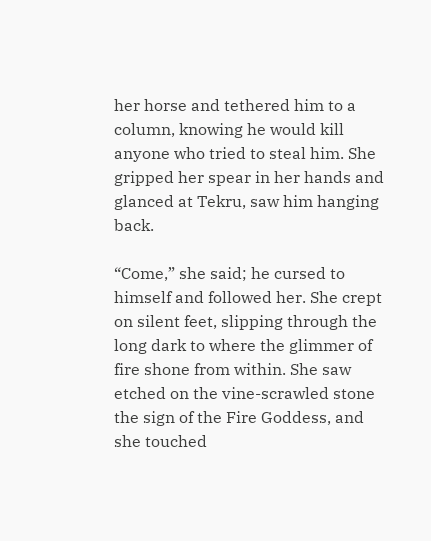her horse and tethered him to a column, knowing he would kill anyone who tried to steal him. She gripped her spear in her hands and glanced at Tekru, saw him hanging back.

“Come,” she said; he cursed to himself and followed her. She crept on silent feet, slipping through the long dark to where the glimmer of fire shone from within. She saw etched on the vine-scrawled stone the sign of the Fire Goddess, and she touched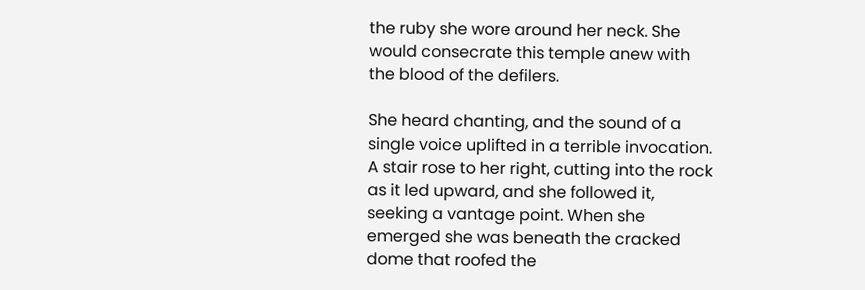the ruby she wore around her neck. She would consecrate this temple anew with the blood of the defilers.

She heard chanting, and the sound of a single voice uplifted in a terrible invocation. A stair rose to her right, cutting into the rock as it led upward, and she followed it, seeking a vantage point. When she emerged she was beneath the cracked dome that roofed the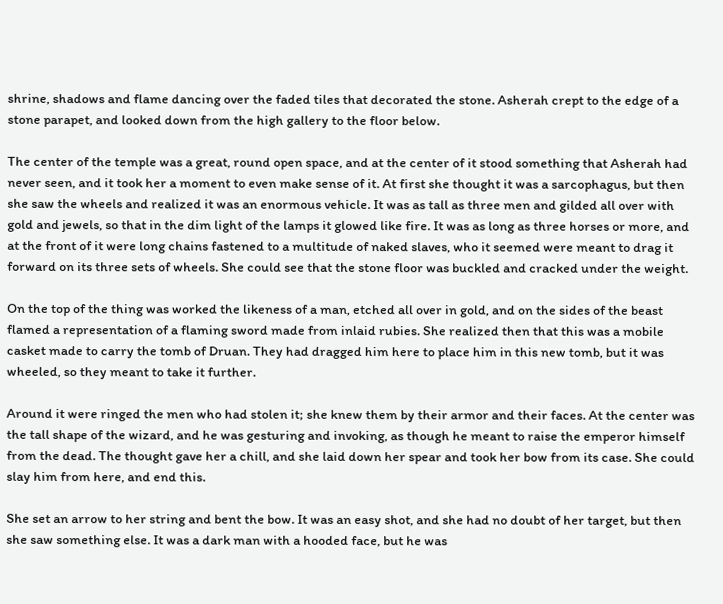shrine, shadows and flame dancing over the faded tiles that decorated the stone. Asherah crept to the edge of a stone parapet, and looked down from the high gallery to the floor below.

The center of the temple was a great, round open space, and at the center of it stood something that Asherah had never seen, and it took her a moment to even make sense of it. At first she thought it was a sarcophagus, but then she saw the wheels and realized it was an enormous vehicle. It was as tall as three men and gilded all over with gold and jewels, so that in the dim light of the lamps it glowed like fire. It was as long as three horses or more, and at the front of it were long chains fastened to a multitude of naked slaves, who it seemed were meant to drag it forward on its three sets of wheels. She could see that the stone floor was buckled and cracked under the weight.

On the top of the thing was worked the likeness of a man, etched all over in gold, and on the sides of the beast flamed a representation of a flaming sword made from inlaid rubies. She realized then that this was a mobile casket made to carry the tomb of Druan. They had dragged him here to place him in this new tomb, but it was wheeled, so they meant to take it further.

Around it were ringed the men who had stolen it; she knew them by their armor and their faces. At the center was the tall shape of the wizard, and he was gesturing and invoking, as though he meant to raise the emperor himself from the dead. The thought gave her a chill, and she laid down her spear and took her bow from its case. She could slay him from here, and end this.

She set an arrow to her string and bent the bow. It was an easy shot, and she had no doubt of her target, but then she saw something else. It was a dark man with a hooded face, but he was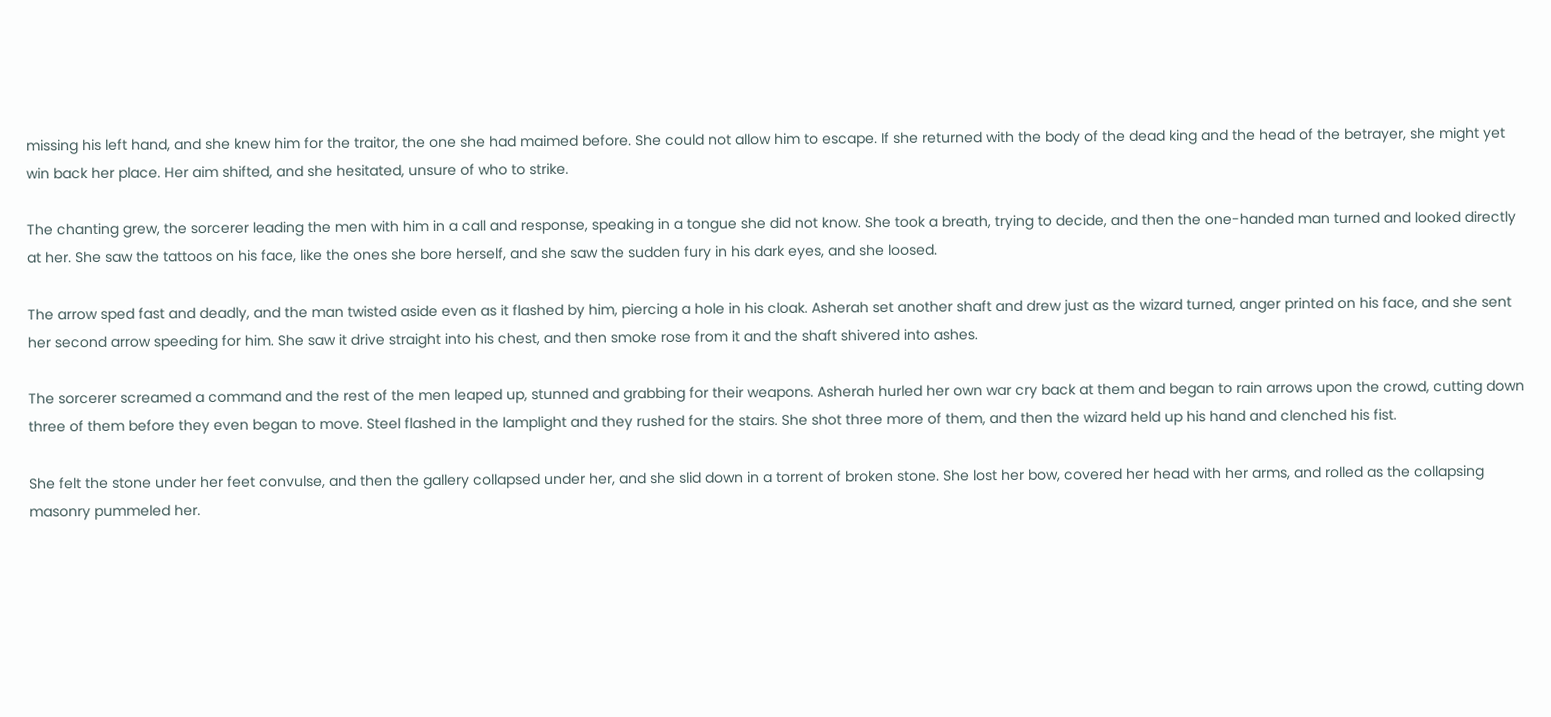missing his left hand, and she knew him for the traitor, the one she had maimed before. She could not allow him to escape. If she returned with the body of the dead king and the head of the betrayer, she might yet win back her place. Her aim shifted, and she hesitated, unsure of who to strike.

The chanting grew, the sorcerer leading the men with him in a call and response, speaking in a tongue she did not know. She took a breath, trying to decide, and then the one-handed man turned and looked directly at her. She saw the tattoos on his face, like the ones she bore herself, and she saw the sudden fury in his dark eyes, and she loosed.

The arrow sped fast and deadly, and the man twisted aside even as it flashed by him, piercing a hole in his cloak. Asherah set another shaft and drew just as the wizard turned, anger printed on his face, and she sent her second arrow speeding for him. She saw it drive straight into his chest, and then smoke rose from it and the shaft shivered into ashes.

The sorcerer screamed a command and the rest of the men leaped up, stunned and grabbing for their weapons. Asherah hurled her own war cry back at them and began to rain arrows upon the crowd, cutting down three of them before they even began to move. Steel flashed in the lamplight and they rushed for the stairs. She shot three more of them, and then the wizard held up his hand and clenched his fist.

She felt the stone under her feet convulse, and then the gallery collapsed under her, and she slid down in a torrent of broken stone. She lost her bow, covered her head with her arms, and rolled as the collapsing masonry pummeled her.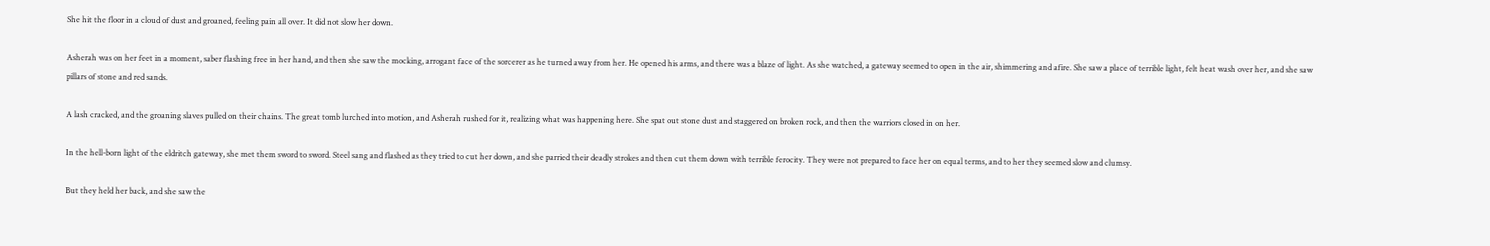She hit the floor in a cloud of dust and groaned, feeling pain all over. It did not slow her down.

Asherah was on her feet in a moment, saber flashing free in her hand, and then she saw the mocking, arrogant face of the sorcerer as he turned away from her. He opened his arms, and there was a blaze of light. As she watched, a gateway seemed to open in the air, shimmering and afire. She saw a place of terrible light, felt heat wash over her, and she saw pillars of stone and red sands.

A lash cracked, and the groaning slaves pulled on their chains. The great tomb lurched into motion, and Asherah rushed for it, realizing what was happening here. She spat out stone dust and staggered on broken rock, and then the warriors closed in on her.

In the hell-born light of the eldritch gateway, she met them sword to sword. Steel sang and flashed as they tried to cut her down, and she parried their deadly strokes and then cut them down with terrible ferocity. They were not prepared to face her on equal terms, and to her they seemed slow and clumsy.

But they held her back, and she saw the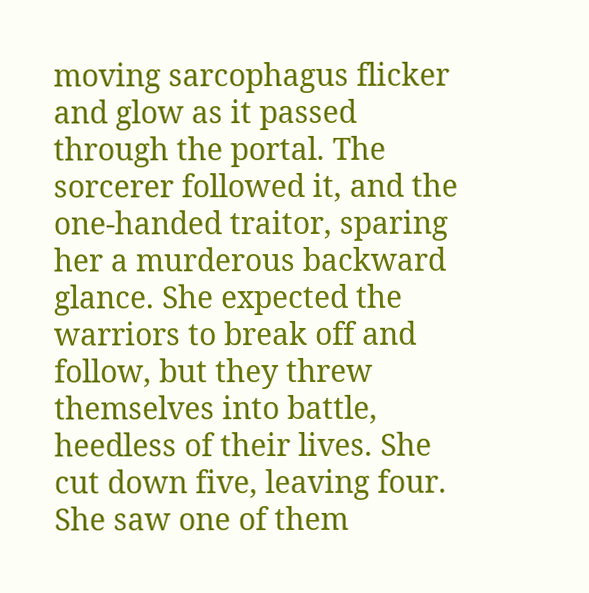moving sarcophagus flicker and glow as it passed through the portal. The sorcerer followed it, and the one-handed traitor, sparing her a murderous backward glance. She expected the warriors to break off and follow, but they threw themselves into battle, heedless of their lives. She cut down five, leaving four. She saw one of them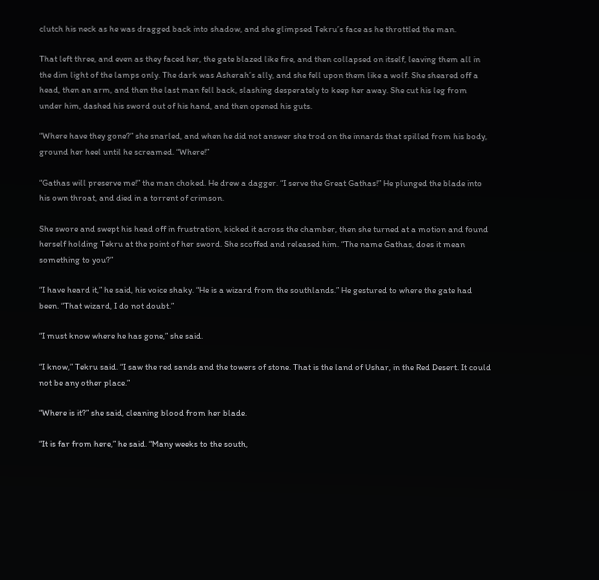clutch his neck as he was dragged back into shadow, and she glimpsed Tekru’s face as he throttled the man.

That left three, and even as they faced her, the gate blazed like fire, and then collapsed on itself, leaving them all in the dim light of the lamps only. The dark was Asherah’s ally, and she fell upon them like a wolf. She sheared off a head, then an arm, and then the last man fell back, slashing desperately to keep her away. She cut his leg from under him, dashed his sword out of his hand, and then opened his guts.

“Where have they gone?” she snarled, and when he did not answer she trod on the innards that spilled from his body, ground her heel until he screamed. “Where!”

“Gathas will preserve me!” the man choked. He drew a dagger. “I serve the Great Gathas!” He plunged the blade into his own throat, and died in a torrent of crimson.

She swore and swept his head off in frustration, kicked it across the chamber, then she turned at a motion and found herself holding Tekru at the point of her sword. She scoffed and released him. “The name Gathas, does it mean something to you?”

“I have heard it,” he said, his voice shaky. “He is a wizard from the southlands.” He gestured to where the gate had been. “That wizard, I do not doubt.”

“I must know where he has gone,” she said.

“I know,” Tekru said. “I saw the red sands and the towers of stone. That is the land of Ushar, in the Red Desert. It could not be any other place.”

“Where is it?” she said, cleaning blood from her blade.

“It is far from here,” he said. “Many weeks to the south,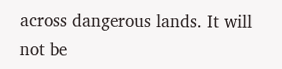across dangerous lands. It will not be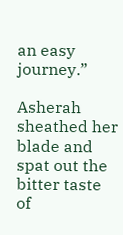an easy journey.”

Asherah sheathed her blade and spat out the bitter taste of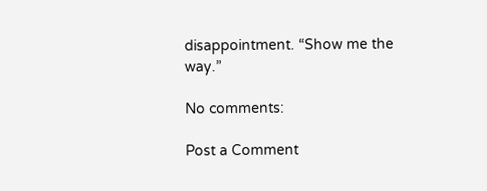disappointment. “Show me the way.”

No comments:

Post a Comment